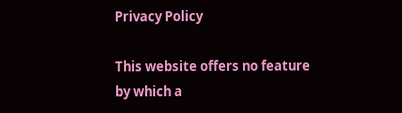Privacy Policy

This website offers no feature by which a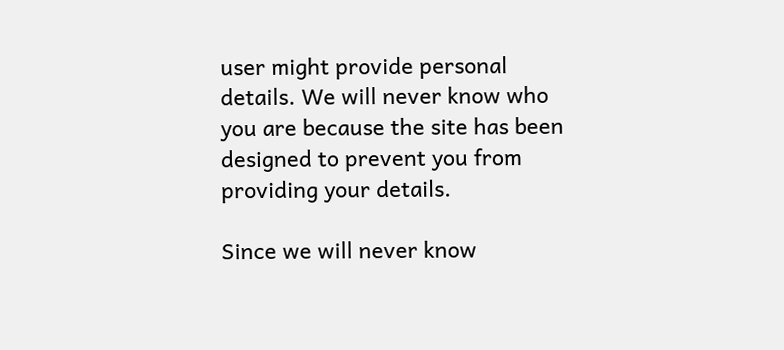user might provide personal details. We will never know who you are because the site has been designed to prevent you from providing your details.

Since we will never know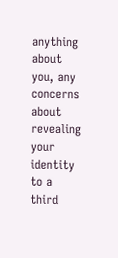anything about you, any concerns about revealing your identity to a third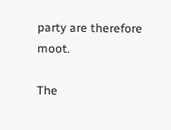party are therefore moot.

The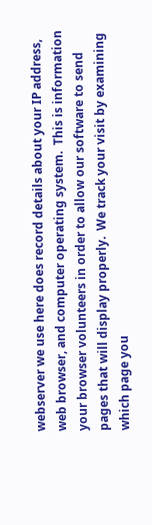webserver we use here does record details about your IP address, web browser, and computer operating system.  This is information your browser volunteers in order to allow our software to send pages that will display properly.  We track your visit by examining which page you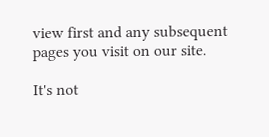view first and any subsequent pages you visit on our site.

It's not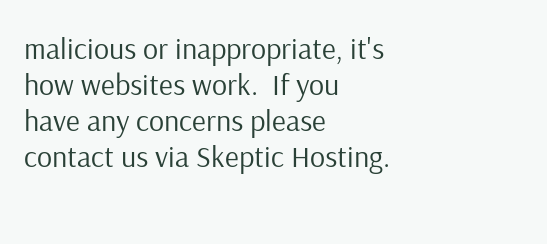malicious or inappropriate, it's how websites work.  If you have any concerns please contact us via Skeptic Hosting.